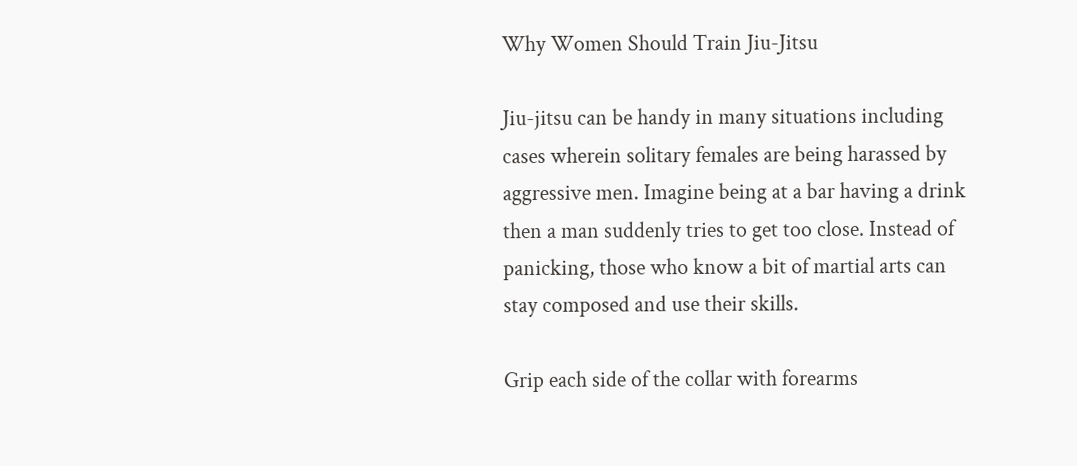Why Women Should Train Jiu-Jitsu

Jiu-jitsu can be handy in many situations including cases wherein solitary females are being harassed by aggressive men. Imagine being at a bar having a drink then a man suddenly tries to get too close. Instead of panicking, those who know a bit of martial arts can stay composed and use their skills.

Grip each side of the collar with forearms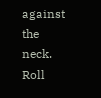against the neck. Roll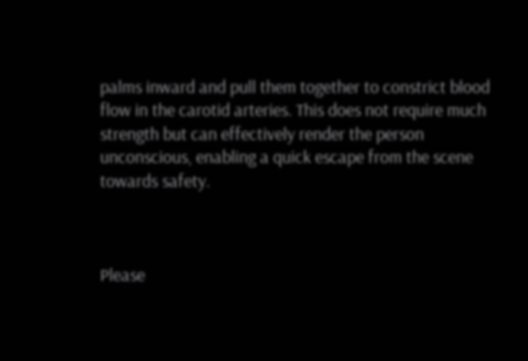palms inward and pull them together to constrict blood flow in the carotid arteries. This does not require much strength but can effectively render the person unconscious, enabling a quick escape from the scene towards safety.



Please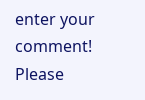enter your comment!
Please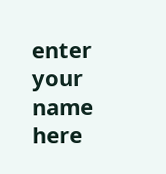enter your name here